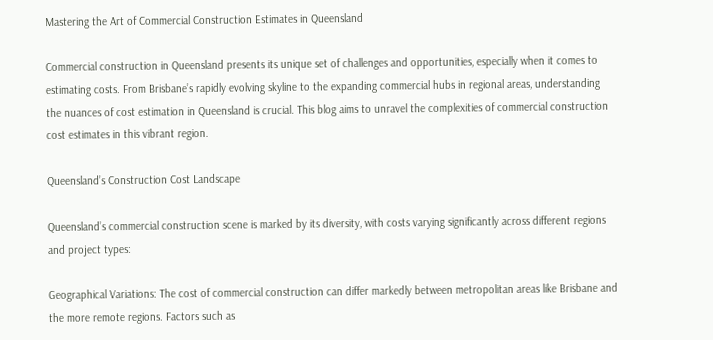Mastering the Art of Commercial Construction Estimates in Queensland

Commercial construction in Queensland presents its unique set of challenges and opportunities, especially when it comes to estimating costs. From Brisbane’s rapidly evolving skyline to the expanding commercial hubs in regional areas, understanding the nuances of cost estimation in Queensland is crucial. This blog aims to unravel the complexities of commercial construction cost estimates in this vibrant region.

Queensland’s Construction Cost Landscape

Queensland’s commercial construction scene is marked by its diversity, with costs varying significantly across different regions and project types:

Geographical Variations: The cost of commercial construction can differ markedly between metropolitan areas like Brisbane and the more remote regions. Factors such as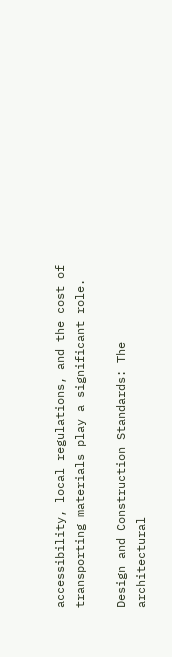accessibility, local regulations, and the cost of transporting materials play a significant role.

Design and Construction Standards: The architectural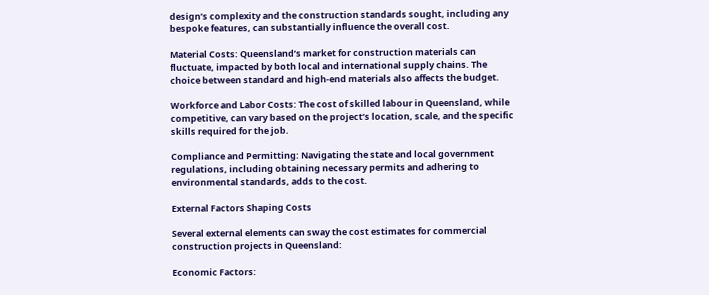design’s complexity and the construction standards sought, including any bespoke features, can substantially influence the overall cost.

Material Costs: Queensland’s market for construction materials can fluctuate, impacted by both local and international supply chains. The choice between standard and high-end materials also affects the budget.

Workforce and Labor Costs: The cost of skilled labour in Queensland, while competitive, can vary based on the project’s location, scale, and the specific skills required for the job.

Compliance and Permitting: Navigating the state and local government regulations, including obtaining necessary permits and adhering to environmental standards, adds to the cost.

External Factors Shaping Costs

Several external elements can sway the cost estimates for commercial construction projects in Queensland:

Economic Factors: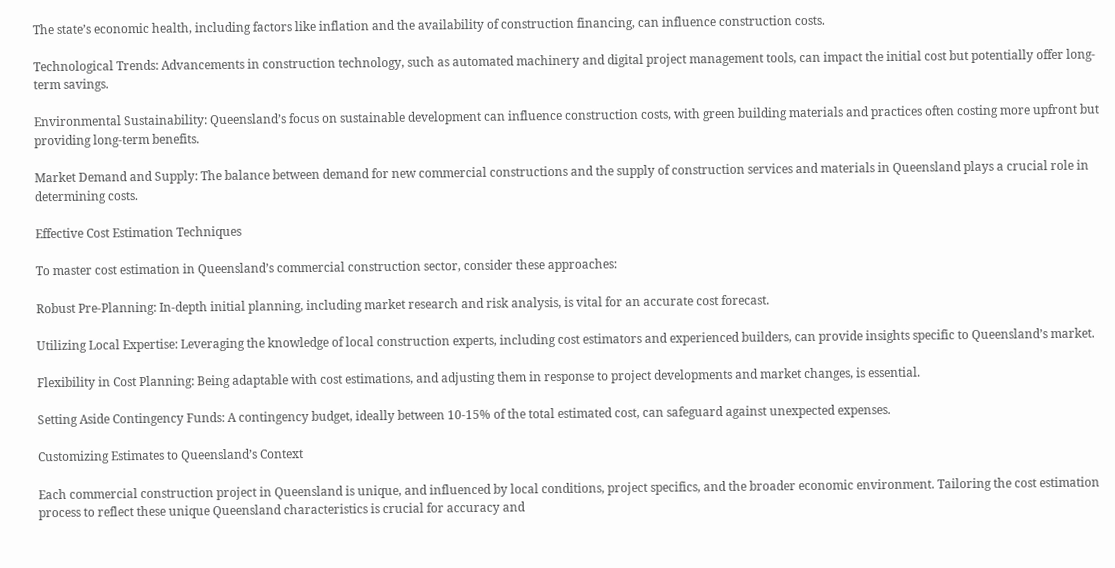The state’s economic health, including factors like inflation and the availability of construction financing, can influence construction costs.

Technological Trends: Advancements in construction technology, such as automated machinery and digital project management tools, can impact the initial cost but potentially offer long-term savings.

Environmental Sustainability: Queensland’s focus on sustainable development can influence construction costs, with green building materials and practices often costing more upfront but providing long-term benefits.

Market Demand and Supply: The balance between demand for new commercial constructions and the supply of construction services and materials in Queensland plays a crucial role in determining costs.

Effective Cost Estimation Techniques

To master cost estimation in Queensland’s commercial construction sector, consider these approaches:

Robust Pre-Planning: In-depth initial planning, including market research and risk analysis, is vital for an accurate cost forecast.

Utilizing Local Expertise: Leveraging the knowledge of local construction experts, including cost estimators and experienced builders, can provide insights specific to Queensland’s market.

Flexibility in Cost Planning: Being adaptable with cost estimations, and adjusting them in response to project developments and market changes, is essential.

Setting Aside Contingency Funds: A contingency budget, ideally between 10-15% of the total estimated cost, can safeguard against unexpected expenses.

Customizing Estimates to Queensland’s Context

Each commercial construction project in Queensland is unique, and influenced by local conditions, project specifics, and the broader economic environment. Tailoring the cost estimation process to reflect these unique Queensland characteristics is crucial for accuracy and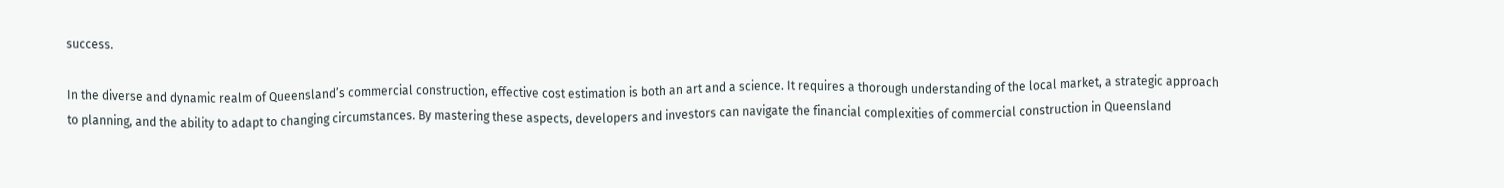success.

In the diverse and dynamic realm of Queensland’s commercial construction, effective cost estimation is both an art and a science. It requires a thorough understanding of the local market, a strategic approach to planning, and the ability to adapt to changing circumstances. By mastering these aspects, developers and investors can navigate the financial complexities of commercial construction in Queensland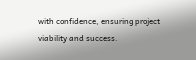with confidence, ensuring project viability and success.